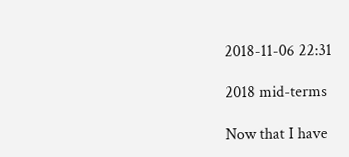2018-11-06 22:31

2018 mid-terms

Now that I have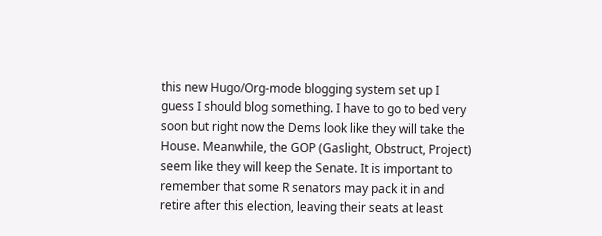this new Hugo/Org-mode blogging system set up I guess I should blog something. I have to go to bed very soon but right now the Dems look like they will take the House. Meanwhile, the GOP (Gaslight, Obstruct, Project) seem like they will keep the Senate. It is important to remember that some R senators may pack it in and retire after this election, leaving their seats at least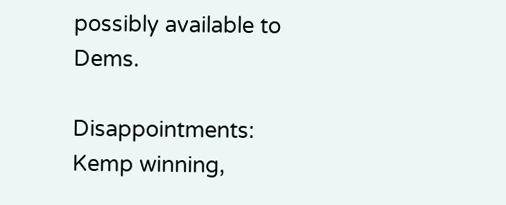possibly available to Dems.

Disappointments: Kemp winning,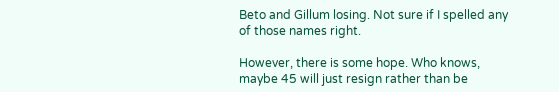Beto and Gillum losing. Not sure if I spelled any of those names right.

However, there is some hope. Who knows, maybe 45 will just resign rather than be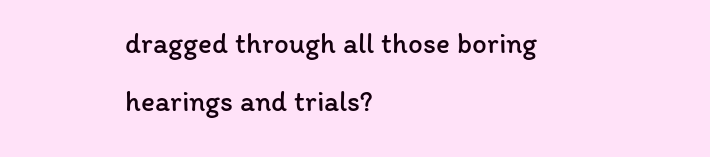dragged through all those boring hearings and trials?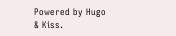Powered by Hugo & Kiss.